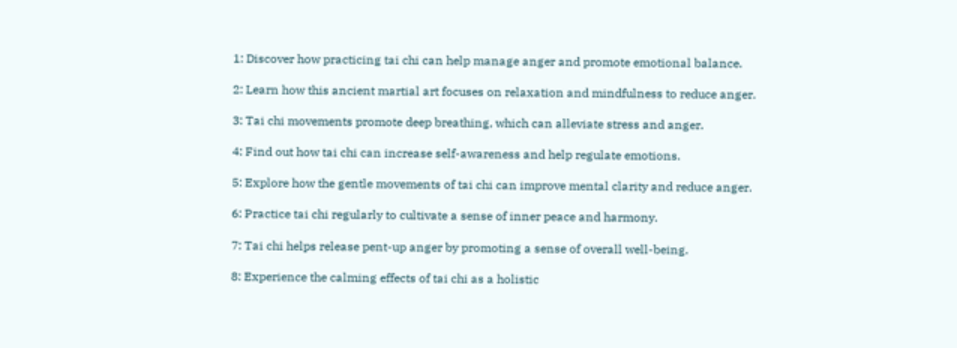1: Discover how practicing tai chi can help manage anger and promote emotional balance.

2: Learn how this ancient martial art focuses on relaxation and mindfulness to reduce anger.

3: Tai chi movements promote deep breathing, which can alleviate stress and anger.

4: Find out how tai chi can increase self-awareness and help regulate emotions.

5: Explore how the gentle movements of tai chi can improve mental clarity and reduce anger.

6: Practice tai chi regularly to cultivate a sense of inner peace and harmony.

7: Tai chi helps release pent-up anger by promoting a sense of overall well-being.

8: Experience the calming effects of tai chi as a holistic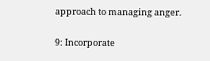approach to managing anger.

9: Incorporate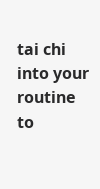tai chi into your routine to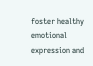foster healthy emotional expression and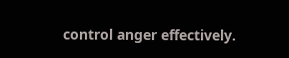control anger effectively.